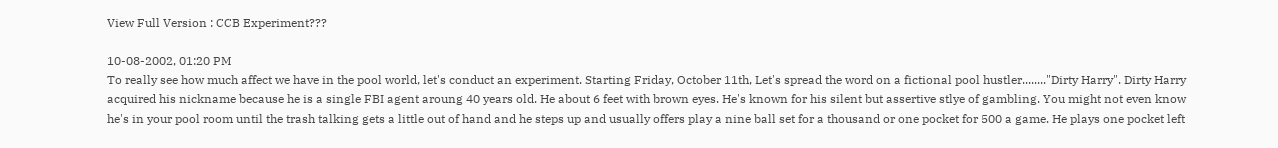View Full Version : CCB Experiment???

10-08-2002, 01:20 PM
To really see how much affect we have in the pool world, let's conduct an experiment. Starting Friday, October 11th, Let's spread the word on a fictional pool hustler........"Dirty Harry". Dirty Harry acquired his nickname because he is a single FBI agent aroung 40 years old. He about 6 feet with brown eyes. He's known for his silent but assertive stlye of gambling. You might not even know he's in your pool room until the trash talking gets a little out of hand and he steps up and usually offers play a nine ball set for a thousand or one pocket for 500 a game. He plays one pocket left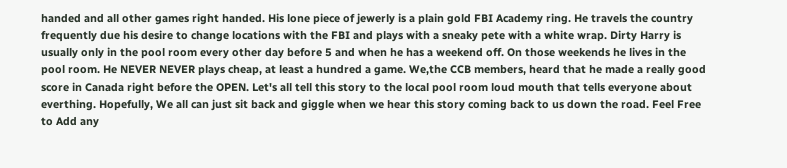handed and all other games right handed. His lone piece of jewerly is a plain gold FBI Academy ring. He travels the country frequently due his desire to change locations with the FBI and plays with a sneaky pete with a white wrap. Dirty Harry is usually only in the pool room every other day before 5 and when he has a weekend off. On those weekends he lives in the pool room. He NEVER NEVER plays cheap, at least a hundred a game. We,the CCB members, heard that he made a really good score in Canada right before the OPEN. Let's all tell this story to the local pool room loud mouth that tells everyone about everthing. Hopefully, We all can just sit back and giggle when we hear this story coming back to us down the road. Feel Free to Add any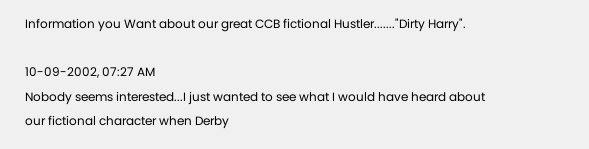Information you Want about our great CCB fictional Hustler......."Dirty Harry".

10-09-2002, 07:27 AM
Nobody seems interested...I just wanted to see what I would have heard about our fictional character when Derby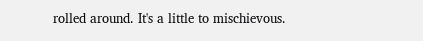rolled around. It's a little to mischievous.